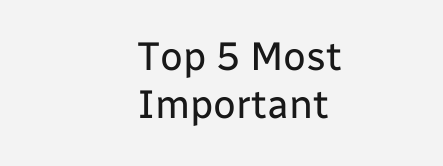Top 5 Most Important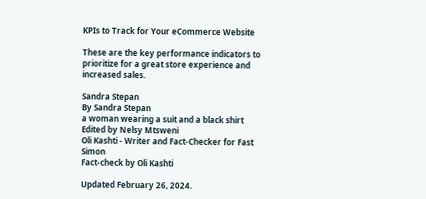KPIs to Track for Your eCommerce Website

These are the key performance indicators to prioritize for a great store experience and increased sales.

Sandra Stepan
By Sandra Stepan
a woman wearing a suit and a black shirt
Edited by Nelsy Mtsweni
Oli Kashti - Writer and Fact-Checker for Fast Simon
Fact-check by Oli Kashti

Updated February 26, 2024.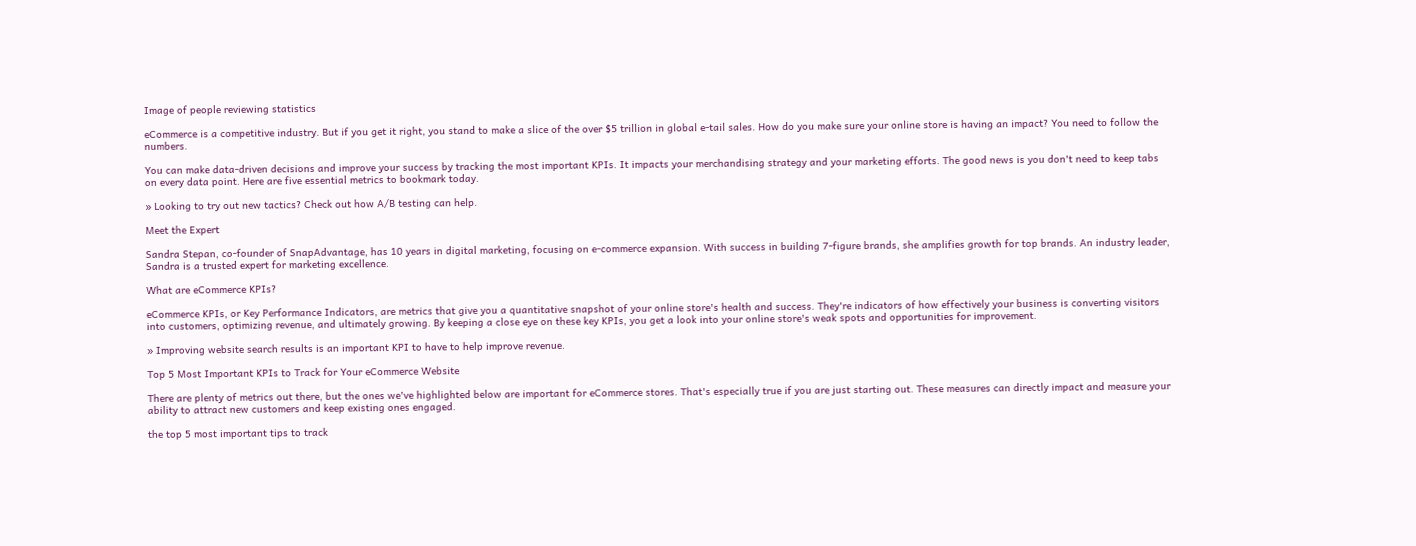Image of people reviewing statistics

eCommerce is a competitive industry. But if you get it right, you stand to make a slice of the over $5 trillion in global e-tail sales. How do you make sure your online store is having an impact? You need to follow the numbers.

You can make data-driven decisions and improve your success by tracking the most important KPIs. It impacts your merchandising strategy and your marketing efforts. The good news is you don't need to keep tabs on every data point. Here are five essential metrics to bookmark today.

» Looking to try out new tactics? Check out how A/B testing can help.

Meet the Expert

Sandra Stepan, co-founder of SnapAdvantage, has 10 years in digital marketing, focusing on e-commerce expansion. With success in building 7-figure brands, she amplifies growth for top brands. An industry leader, Sandra is a trusted expert for marketing excellence.

What are eCommerce KPIs?

eCommerce KPIs, or Key Performance Indicators, are metrics that give you a quantitative snapshot of your online store's health and success. They're indicators of how effectively your business is converting visitors into customers, optimizing revenue, and ultimately growing. By keeping a close eye on these key KPIs, you get a look into your online store's weak spots and opportunities for improvement.

» Improving website search results is an important KPI to have to help improve revenue.

Top 5 Most Important KPIs to Track for Your eCommerce Website

There are plenty of metrics out there, but the ones we've highlighted below are important for eCommerce stores. That's especially true if you are just starting out. These measures can directly impact and measure your ability to attract new customers and keep existing ones engaged.

the top 5 most important tips to track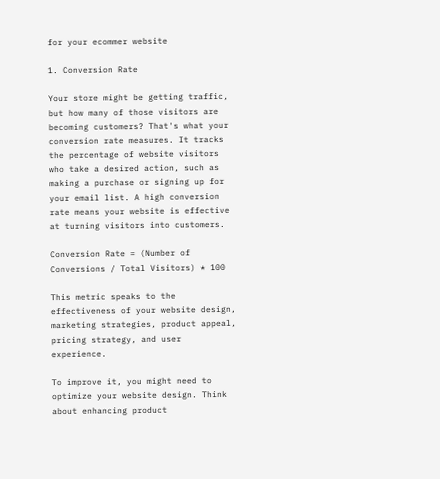for your ecommer website

1. Conversion Rate

Your store might be getting traffic, but how many of those visitors are becoming customers? That's what your conversion rate measures. It tracks the percentage of website visitors who take a desired action, such as making a purchase or signing up for your email list. A high conversion rate means your website is effective at turning visitors into customers.

Conversion Rate = (Number of Conversions / Total Visitors) * 100

This metric speaks to the effectiveness of your website design, marketing strategies, product appeal, pricing strategy, and user experience.

To improve it, you might need to optimize your website design. Think about enhancing product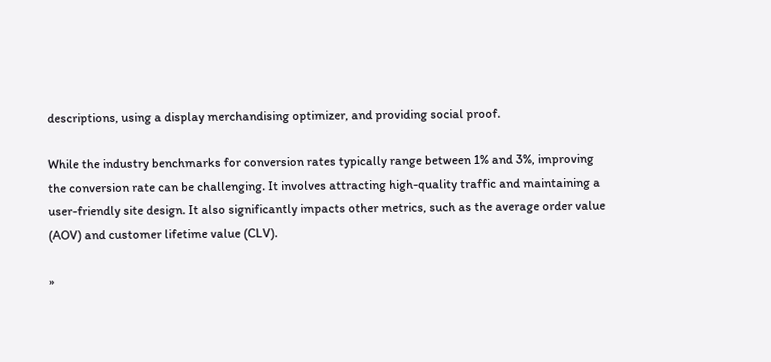descriptions, using a display merchandising optimizer, and providing social proof.

While the industry benchmarks for conversion rates typically range between 1% and 3%, improving the conversion rate can be challenging. It involves attracting high-quality traffic and maintaining a user-friendly site design. It also significantly impacts other metrics, such as the average order value (AOV) and customer lifetime value (CLV).

»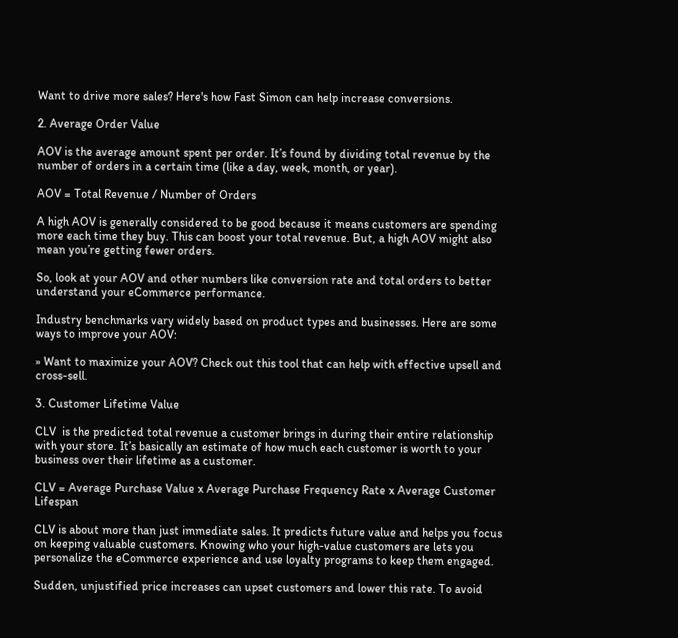Want to drive more sales? Here's how Fast Simon can help increase conversions.

2. Average Order Value

AOV is the average amount spent per order. It’s found by dividing total revenue by the number of orders in a certain time (like a day, week, month, or year).

AOV = Total Revenue / Number of Orders

A high AOV is generally considered to be good because it means customers are spending more each time they buy. This can boost your total revenue. But, a high AOV might also mean you’re getting fewer orders.

So, look at your AOV and other numbers like conversion rate and total orders to better understand your eCommerce performance.

Industry benchmarks vary widely based on product types and businesses. Here are some ways to improve your AOV:

» Want to maximize your AOV? Check out this tool that can help with effective upsell and cross-sell.

3. Customer Lifetime Value

CLV  is the predicted total revenue a customer brings in during their entire relationship with your store. It’s basically an estimate of how much each customer is worth to your business over their lifetime as a customer.

CLV = Average Purchase Value x Average Purchase Frequency Rate x Average Customer Lifespan

CLV is about more than just immediate sales. It predicts future value and helps you focus on keeping valuable customers. Knowing who your high-value customers are lets you personalize the eCommerce experience and use loyalty programs to keep them engaged.

Sudden, unjustified price increases can upset customers and lower this rate. To avoid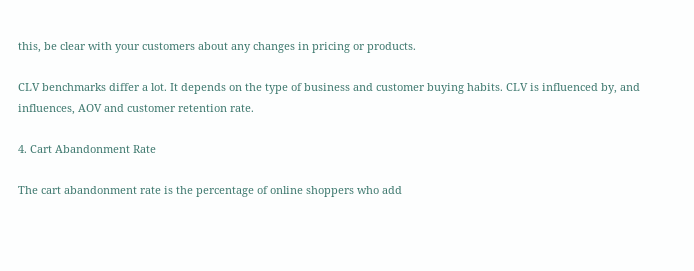this, be clear with your customers about any changes in pricing or products.

CLV benchmarks differ a lot. It depends on the type of business and customer buying habits. CLV is influenced by, and influences, AOV and customer retention rate.

4. Cart Abandonment Rate

The cart abandonment rate is the percentage of online shoppers who add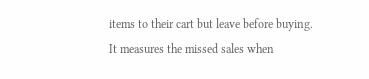items to their cart but leave before buying. It measures the missed sales when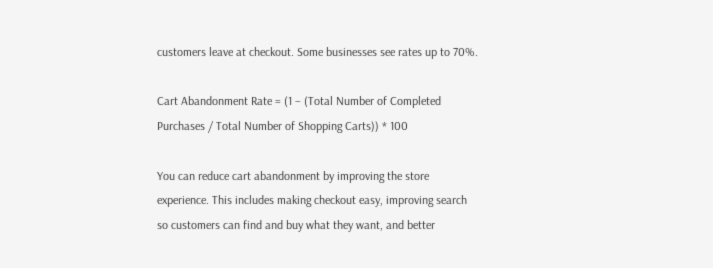customers leave at checkout. Some businesses see rates up to 70%.

Cart Abandonment Rate = (1 – (Total Number of Completed Purchases / Total Number of Shopping Carts)) * 100

You can reduce cart abandonment by improving the store experience. This includes making checkout easy, improving search so customers can find and buy what they want, and better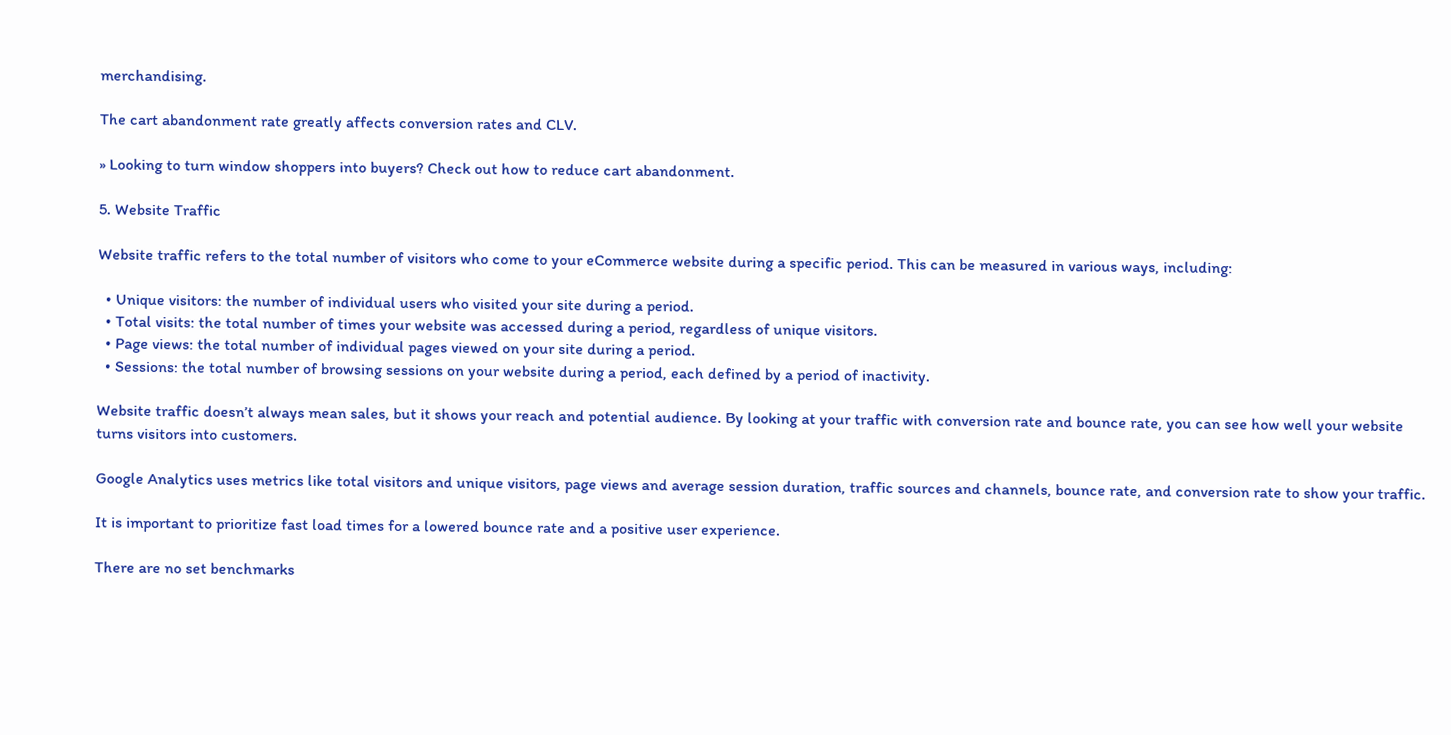merchandising.

The cart abandonment rate greatly affects conversion rates and CLV.

» Looking to turn window shoppers into buyers? Check out how to reduce cart abandonment.

5. Website Traffic

Website traffic refers to the total number of visitors who come to your eCommerce website during a specific period. This can be measured in various ways, including:

  • Unique visitors: the number of individual users who visited your site during a period.
  • Total visits: the total number of times your website was accessed during a period, regardless of unique visitors.
  • Page views: the total number of individual pages viewed on your site during a period.
  • Sessions: the total number of browsing sessions on your website during a period, each defined by a period of inactivity.

Website traffic doesn’t always mean sales, but it shows your reach and potential audience. By looking at your traffic with conversion rate and bounce rate, you can see how well your website turns visitors into customers.

Google Analytics uses metrics like total visitors and unique visitors, page views and average session duration, traffic sources and channels, bounce rate, and conversion rate to show your traffic.

It is important to prioritize fast load times for a lowered bounce rate and a positive user experience.

There are no set benchmarks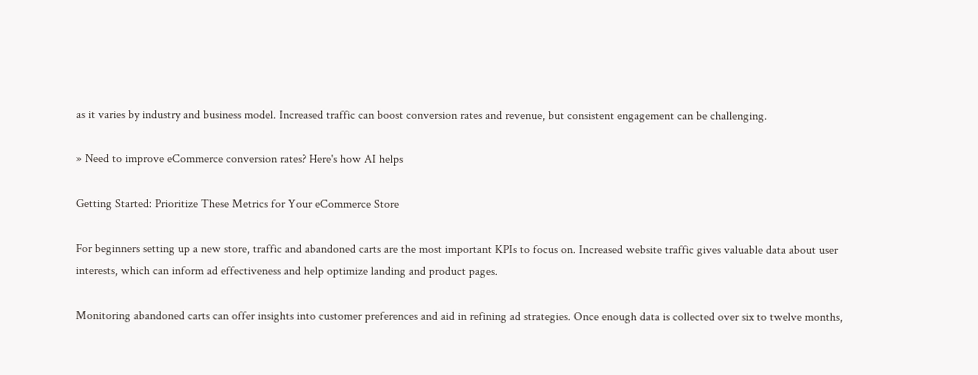as it varies by industry and business model. Increased traffic can boost conversion rates and revenue, but consistent engagement can be challenging.

» Need to improve eCommerce conversion rates? Here's how AI helps

Getting Started: Prioritize These Metrics for Your eCommerce Store

For beginners setting up a new store, traffic and abandoned carts are the most important KPIs to focus on. Increased website traffic gives valuable data about user interests, which can inform ad effectiveness and help optimize landing and product pages.

Monitoring abandoned carts can offer insights into customer preferences and aid in refining ad strategies. Once enough data is collected over six to twelve months,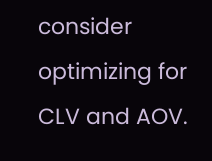consider optimizing for CLV and AOV.